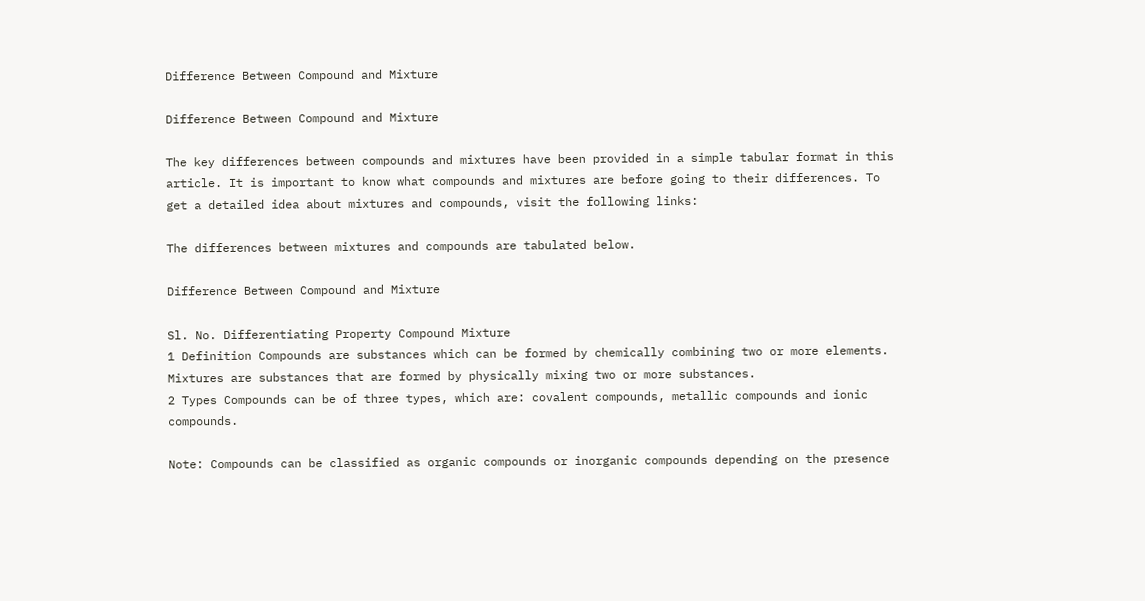Difference Between Compound and Mixture

Difference Between Compound and Mixture

The key differences between compounds and mixtures have been provided in a simple tabular format in this article. It is important to know what compounds and mixtures are before going to their differences. To get a detailed idea about mixtures and compounds, visit the following links:

The differences between mixtures and compounds are tabulated below.

Difference Between Compound and Mixture

Sl. No. Differentiating Property Compound Mixture
1 Definition Compounds are substances which can be formed by chemically combining two or more elements. Mixtures are substances that are formed by physically mixing two or more substances.
2 Types Compounds can be of three types, which are: covalent compounds, metallic compounds and ionic compounds.

Note: Compounds can be classified as organic compounds or inorganic compounds depending on the presence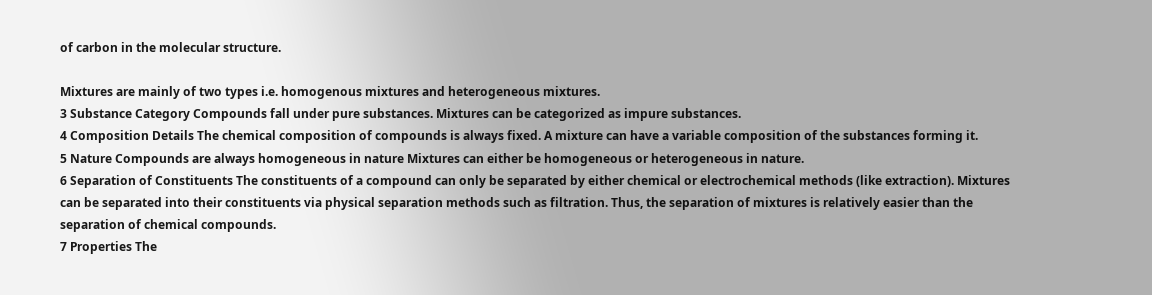of carbon in the molecular structure.

Mixtures are mainly of two types i.e. homogenous mixtures and heterogeneous mixtures.
3 Substance Category Compounds fall under pure substances. Mixtures can be categorized as impure substances.
4 Composition Details The chemical composition of compounds is always fixed. A mixture can have a variable composition of the substances forming it.
5 Nature Compounds are always homogeneous in nature Mixtures can either be homogeneous or heterogeneous in nature.
6 Separation of Constituents The constituents of a compound can only be separated by either chemical or electrochemical methods (like extraction). Mixtures can be separated into their constituents via physical separation methods such as filtration. Thus, the separation of mixtures is relatively easier than the separation of chemical compounds.
7 Properties The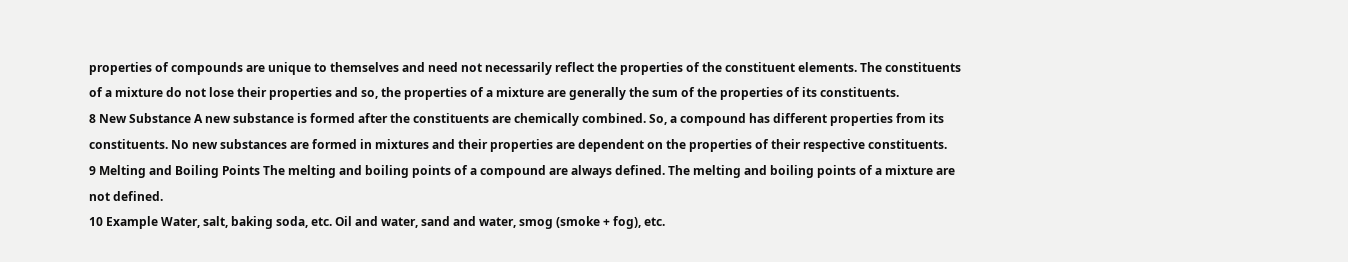properties of compounds are unique to themselves and need not necessarily reflect the properties of the constituent elements. The constituents of a mixture do not lose their properties and so, the properties of a mixture are generally the sum of the properties of its constituents.
8 New Substance A new substance is formed after the constituents are chemically combined. So, a compound has different properties from its constituents. No new substances are formed in mixtures and their properties are dependent on the properties of their respective constituents.
9 Melting and Boiling Points The melting and boiling points of a compound are always defined. The melting and boiling points of a mixture are not defined.
10 Example Water, salt, baking soda, etc. Oil and water, sand and water, smog (smoke + fog), etc.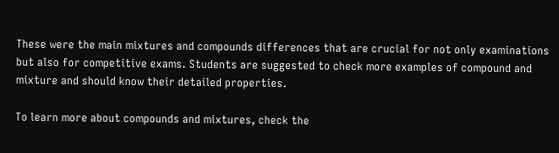These were the main mixtures and compounds differences that are crucial for not only examinations but also for competitive exams. Students are suggested to check more examples of compound and mixture and should know their detailed properties.

To learn more about compounds and mixtures, check the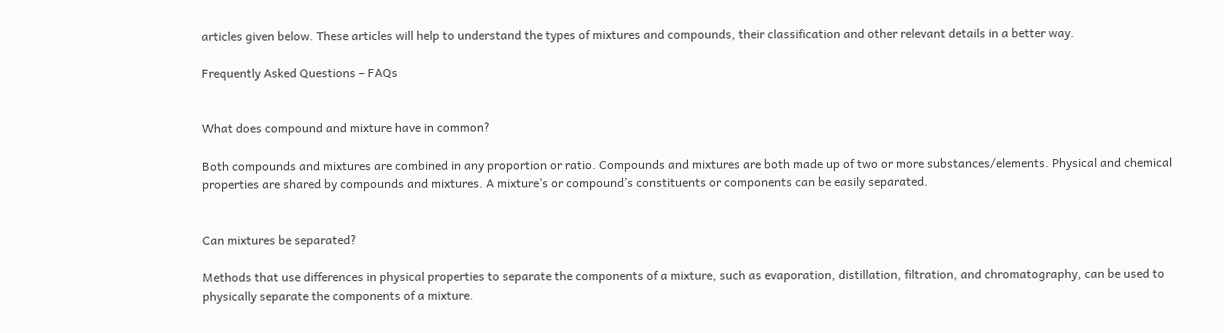articles given below. These articles will help to understand the types of mixtures and compounds, their classification and other relevant details in a better way.

Frequently Asked Questions – FAQs


What does compound and mixture have in common?

Both compounds and mixtures are combined in any proportion or ratio. Compounds and mixtures are both made up of two or more substances/elements. Physical and chemical properties are shared by compounds and mixtures. A mixture’s or compound’s constituents or components can be easily separated.


Can mixtures be separated?

Methods that use differences in physical properties to separate the components of a mixture, such as evaporation, distillation, filtration, and chromatography, can be used to physically separate the components of a mixture.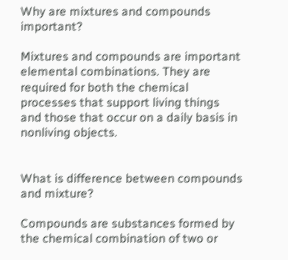Why are mixtures and compounds important?

Mixtures and compounds are important elemental combinations. They are required for both the chemical processes that support living things and those that occur on a daily basis in nonliving objects.


What is difference between compounds and mixture?

Compounds are substances formed by the chemical combination of two or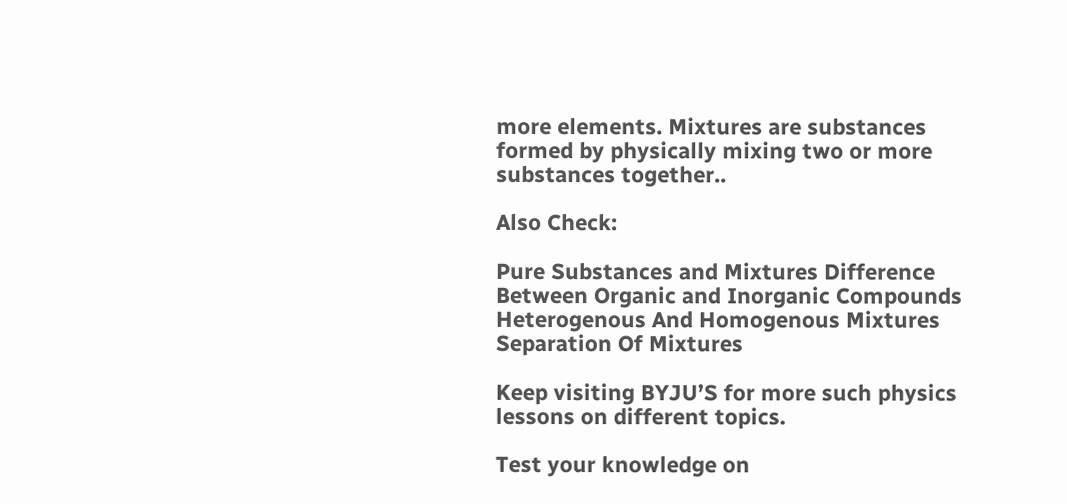more elements. Mixtures are substances formed by physically mixing two or more substances together..

Also Check:

Pure Substances and Mixtures Difference Between Organic and Inorganic Compounds
Heterogenous And Homogenous Mixtures Separation Of Mixtures

Keep visiting BYJU’S for more such physics lessons on different topics.

Test your knowledge on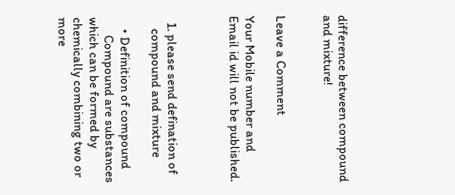difference between compound and mixture!


Leave a Comment

Your Mobile number and Email id will not be published.



  1. please send defination of
    compound and mixture

    • Definition of compound
      Compound are substances which can be formed by chemically combining two or more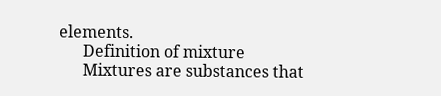elements.
      Definition of mixture
      Mixtures are substances that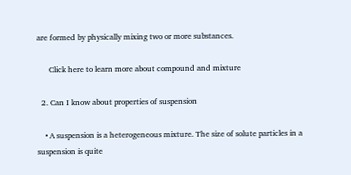are formed by physically mixing two or more substances.

      Click here to learn more about compound and mixture

  2. Can I know about properties of suspension

    • A suspension is a heterogeneous mixture. The size of solute particles in a suspension is quite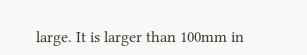large. It is larger than 100mm in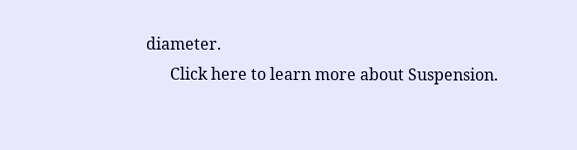diameter.
      Click here to learn more about Suspension.